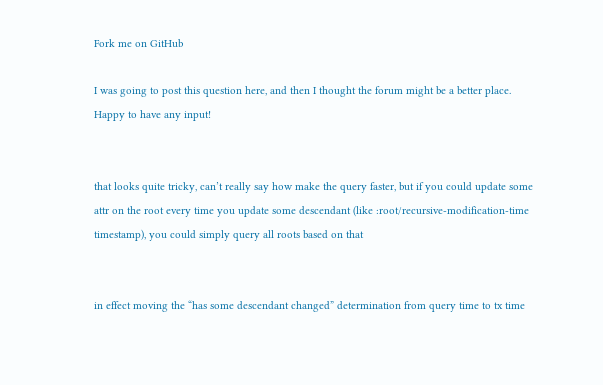Fork me on GitHub

I was going to post this question here, and then I thought the forum might be a better place. Happy to have any input!


that looks quite tricky, can’t really say how make the query faster, but if you could update some attr on the root every time you update some descendant (like :root/recursive-modification-time timestamp), you could simply query all roots based on that


in effect moving the “has some descendant changed” determination from query time to tx time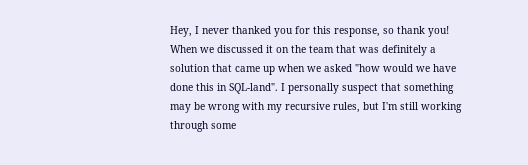Hey, I never thanked you for this response, so thank you! When we discussed it on the team that was definitely a solution that came up when we asked "how would we have done this in SQL-land". I personally suspect that something may be wrong with my recursive rules, but I'm still working through some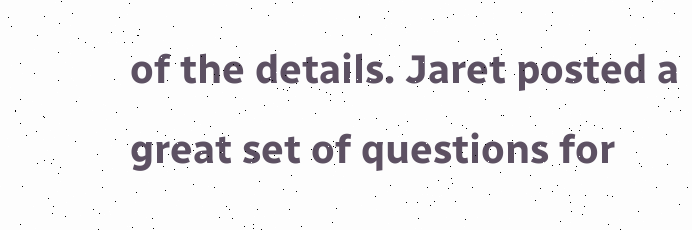of the details. Jaret posted a great set of questions for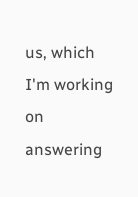us, which I'm working on answering